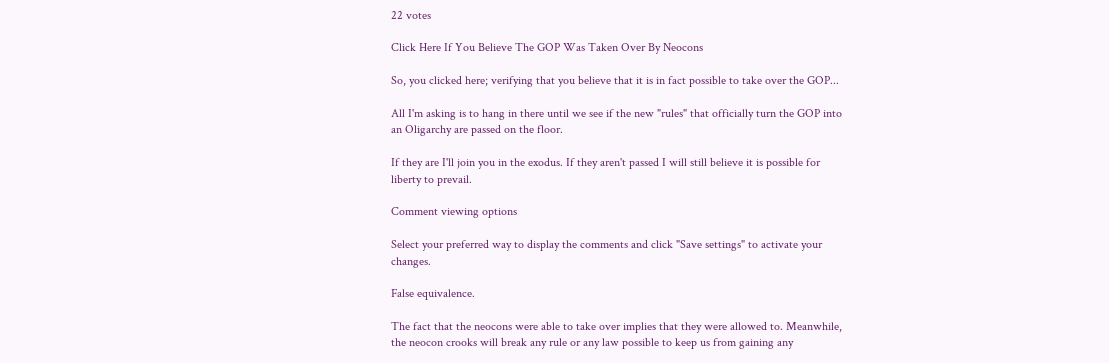22 votes

Click Here If You Believe The GOP Was Taken Over By Neocons

So, you clicked here; verifying that you believe that it is in fact possible to take over the GOP...

All I'm asking is to hang in there until we see if the new "rules" that officially turn the GOP into an Oligarchy are passed on the floor.

If they are I'll join you in the exodus. If they aren't passed I will still believe it is possible for liberty to prevail.

Comment viewing options

Select your preferred way to display the comments and click "Save settings" to activate your changes.

False equivalence.

The fact that the neocons were able to take over implies that they were allowed to. Meanwhile, the neocon crooks will break any rule or any law possible to keep us from gaining any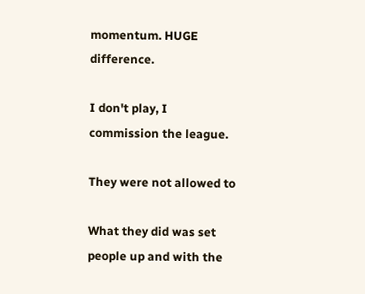momentum. HUGE difference.

I don't play, I commission the league.

They were not allowed to

What they did was set people up and with the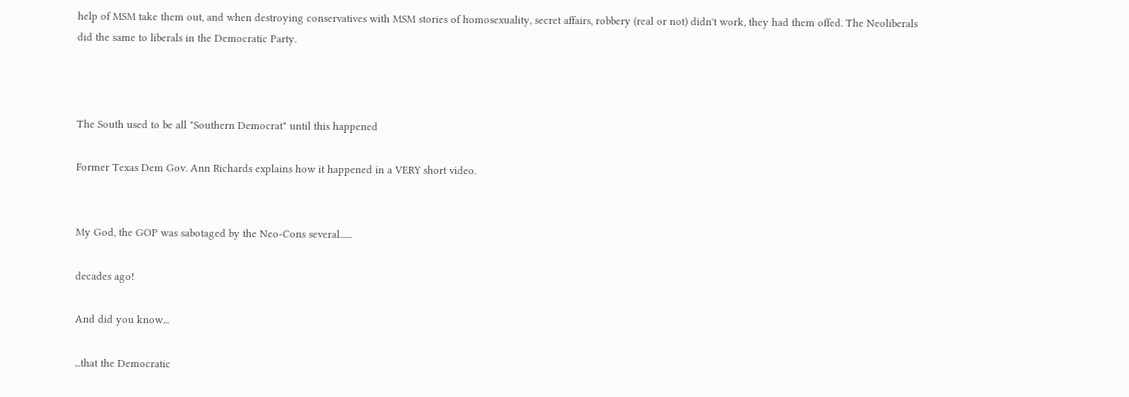help of MSM take them out, and when destroying conservatives with MSM stories of homosexuality, secret affairs, robbery (real or not) didn't work, they had them offed. The Neoliberals did the same to liberals in the Democratic Party.



The South used to be all "Southern Democrat" until this happened

Former Texas Dem Gov. Ann Richards explains how it happened in a VERY short video.


My God, the GOP was sabotaged by the Neo-Cons several......

decades ago!

And did you know...

...that the Democratic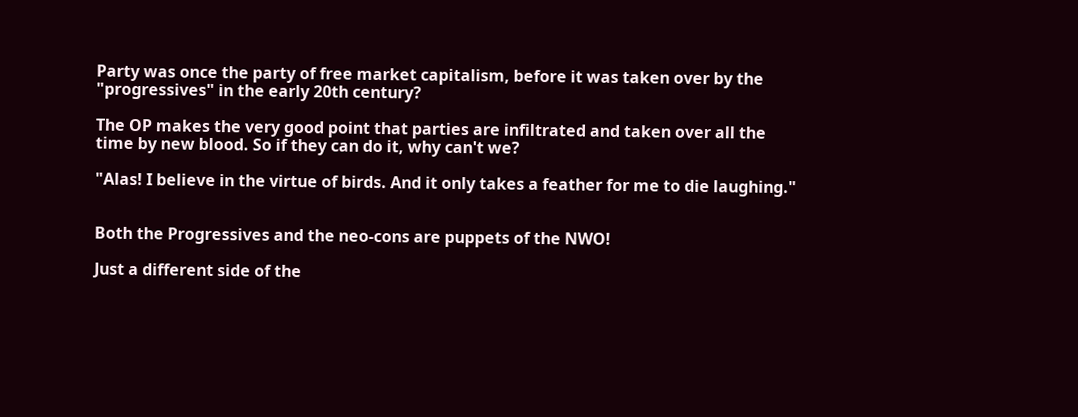Party was once the party of free market capitalism, before it was taken over by the "progressives" in the early 20th century?

The OP makes the very good point that parties are infiltrated and taken over all the time by new blood. So if they can do it, why can't we?

"Alas! I believe in the virtue of birds. And it only takes a feather for me to die laughing."


Both the Progressives and the neo-cons are puppets of the NWO!

Just a different side of the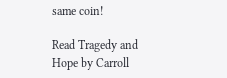same coin!

Read Tragedy and Hope by Carroll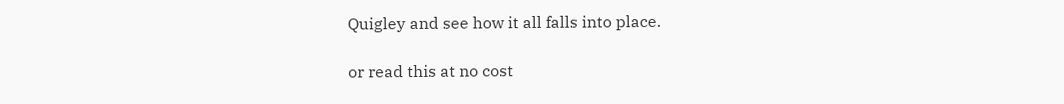Quigley and see how it all falls into place.

or read this at no cost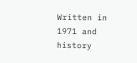Written in 1971 and history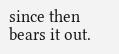since then bears it out.